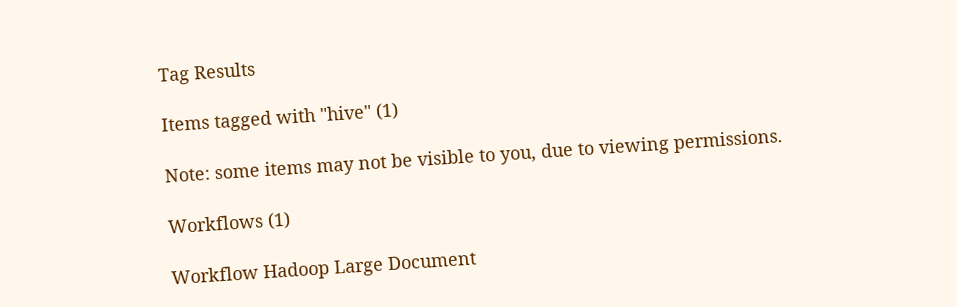Tag Results

Items tagged with "hive" (1)

Note: some items may not be visible to you, due to viewing permissions.

Workflows (1)

Workflow Hadoop Large Document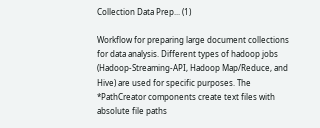Collection Data Prep... (1)

Workflow for preparing large document collections for data analysis. Different types of hadoop jobs (Hadoop-Streaming-API, Hadoop Map/Reduce, and Hive) are used for specific purposes. The *PathCreator components create text files with absolute file paths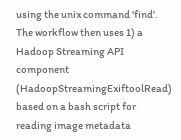using the unix command 'find'. The workflow then uses 1) a Hadoop Streaming API component (HadoopStreamingExiftoolRead) based on a bash script for reading image metadata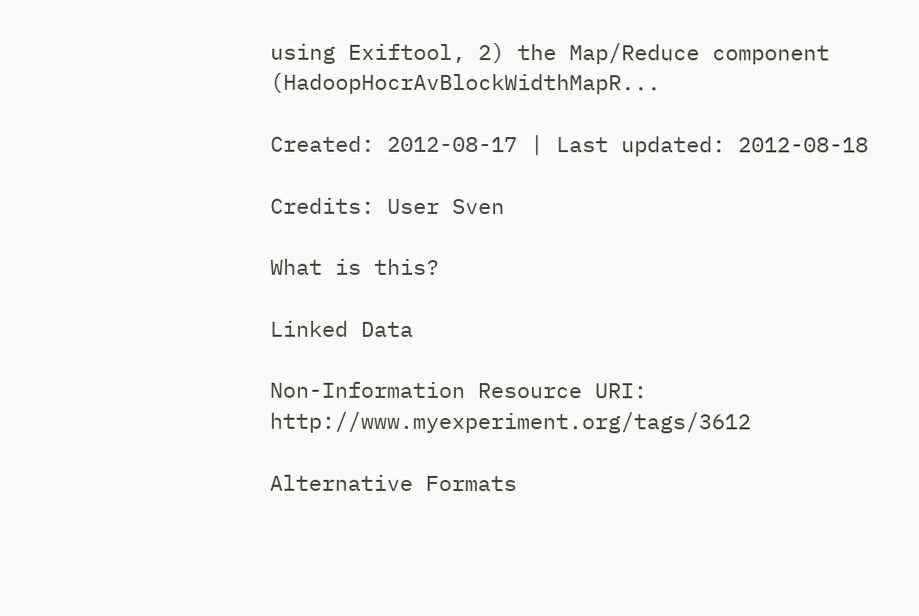using Exiftool, 2) the Map/Reduce component (HadoopHocrAvBlockWidthMapR...

Created: 2012-08-17 | Last updated: 2012-08-18

Credits: User Sven

What is this?

Linked Data

Non-Information Resource URI: http://www.myexperiment.org/tags/3612

Alternative Formats